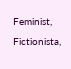Feminist, Fictionista,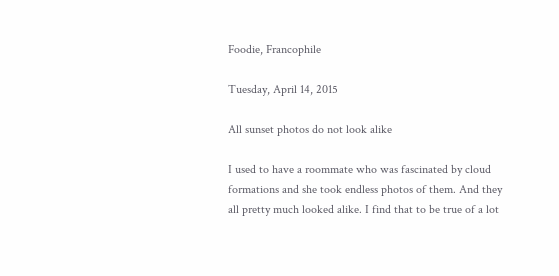Foodie, Francophile

Tuesday, April 14, 2015

All sunset photos do not look alike

I used to have a roommate who was fascinated by cloud formations and she took endless photos of them. And they all pretty much looked alike. I find that to be true of a lot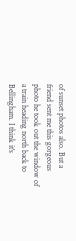of sunset photos also. But a friend sent me this gorgeous photo he took out the window of a train heading north back to Bellingham. I think it's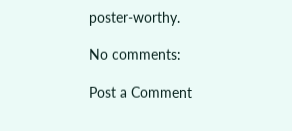poster-worthy.

No comments:

Post a Comment